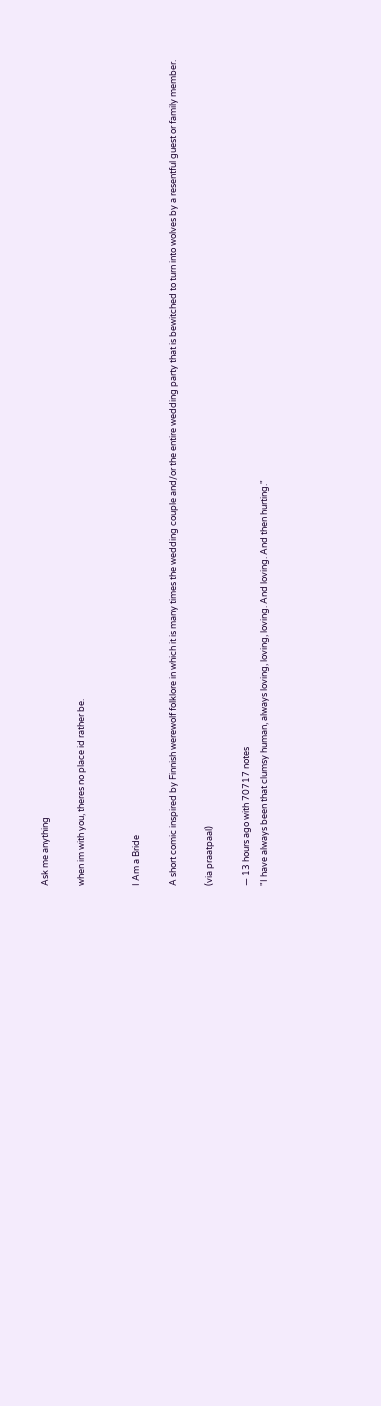Ask me anything

when im with you, theres no place id rather be.


I Am a Bride

A short comic inspired by Finnish werewolf folklore in which it is many times the wedding couple and/or the entire wedding party that is bewitched to turn into wolves by a resentful guest or family member.

(via praatpaal)

— 13 hours ago with 70717 notes
"I have always been that clumsy human, always loving, loving, loving. And loving. And then hurting."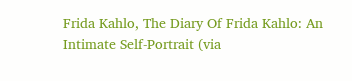Frida Kahlo, The Diary Of Frida Kahlo: An Intimate Self-Portrait (via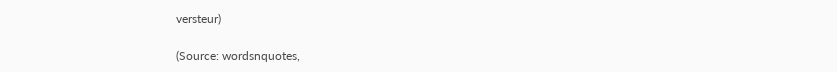versteur)

(Source: wordsnquotes,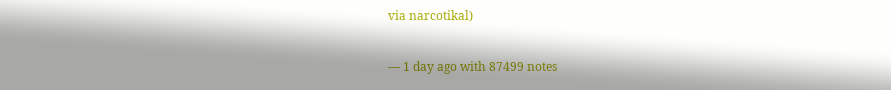via narcotikal)

— 1 day ago with 87499 notes